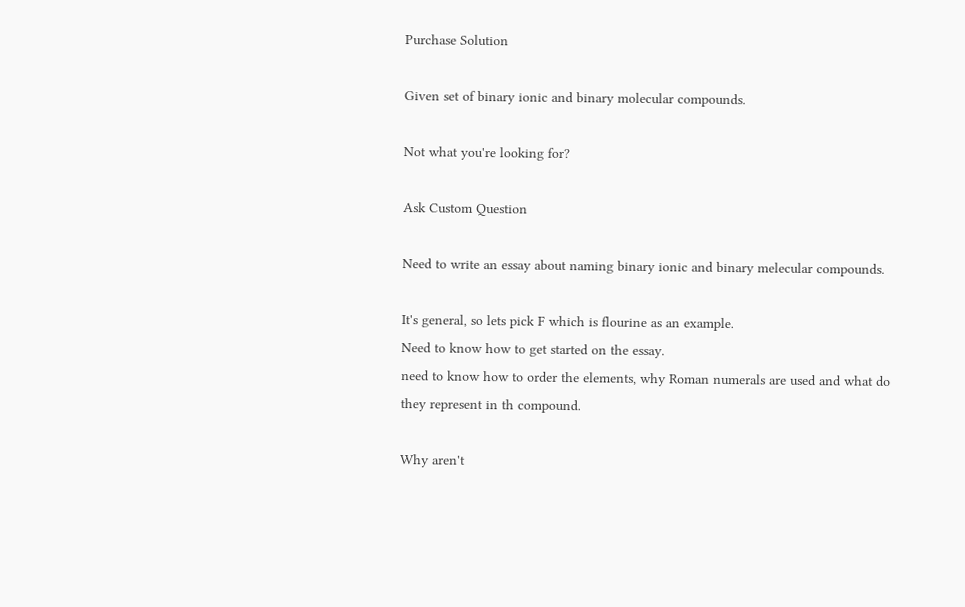Purchase Solution

Given set of binary ionic and binary molecular compounds.

Not what you're looking for?

Ask Custom Question

Need to write an essay about naming binary ionic and binary melecular compounds.

It's general, so lets pick F which is flourine as an example.
Need to know how to get started on the essay.
need to know how to order the elements, why Roman numerals are used and what do they represent in th compound.

Why aren't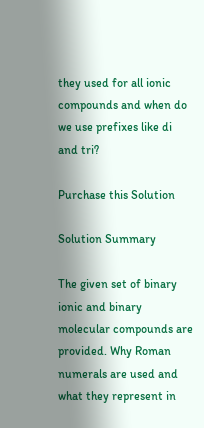they used for all ionic compounds and when do we use prefixes like di and tri?

Purchase this Solution

Solution Summary

The given set of binary ionic and binary molecular compounds are provided. Why Roman numerals are used and what they represent in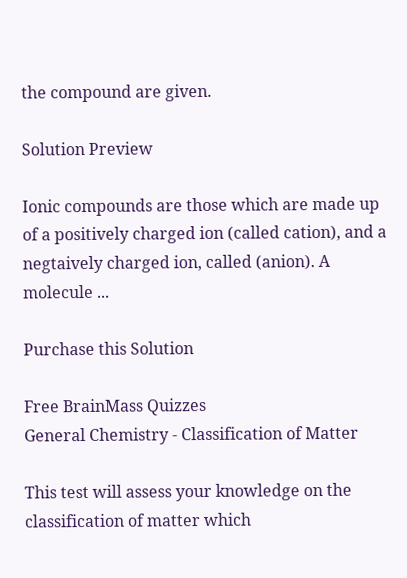the compound are given.

Solution Preview

Ionic compounds are those which are made up of a positively charged ion (called cation), and a negtaively charged ion, called (anion). A molecule ...

Purchase this Solution

Free BrainMass Quizzes
General Chemistry - Classification of Matter

This test will assess your knowledge on the classification of matter which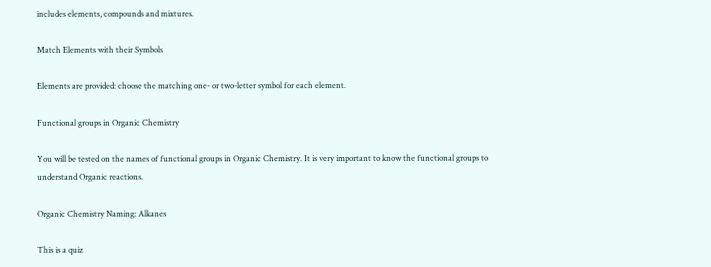includes elements, compounds and mixtures.

Match Elements with their Symbols

Elements are provided: choose the matching one- or two-letter symbol for each element.

Functional groups in Organic Chemistry

You will be tested on the names of functional groups in Organic Chemistry. It is very important to know the functional groups to understand Organic reactions.

Organic Chemistry Naming: Alkanes

This is a quiz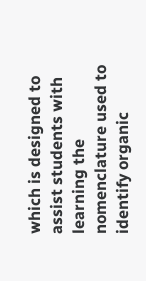which is designed to assist students with learning the nomenclature used to identify organic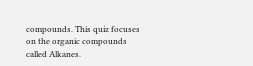compounds. This quiz focuses on the organic compounds called Alkanes.